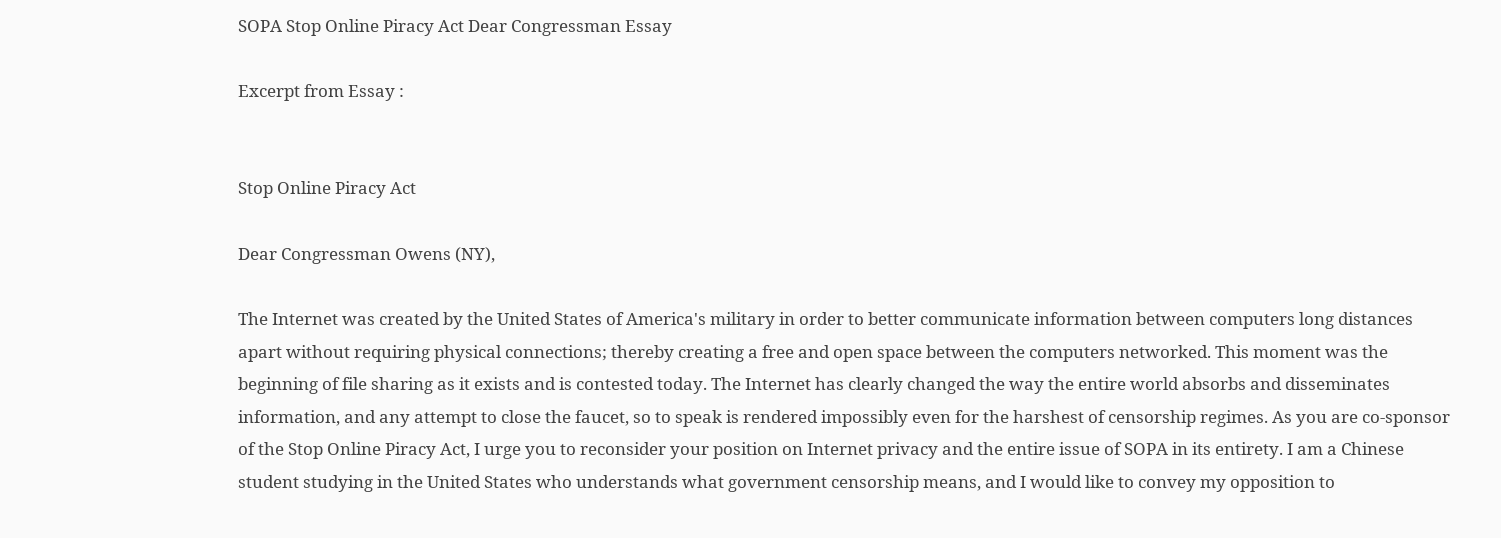SOPA Stop Online Piracy Act Dear Congressman Essay

Excerpt from Essay :


Stop Online Piracy Act

Dear Congressman Owens (NY),

The Internet was created by the United States of America's military in order to better communicate information between computers long distances apart without requiring physical connections; thereby creating a free and open space between the computers networked. This moment was the beginning of file sharing as it exists and is contested today. The Internet has clearly changed the way the entire world absorbs and disseminates information, and any attempt to close the faucet, so to speak is rendered impossibly even for the harshest of censorship regimes. As you are co-sponsor of the Stop Online Piracy Act, I urge you to reconsider your position on Internet privacy and the entire issue of SOPA in its entirety. I am a Chinese student studying in the United States who understands what government censorship means, and I would like to convey my opposition to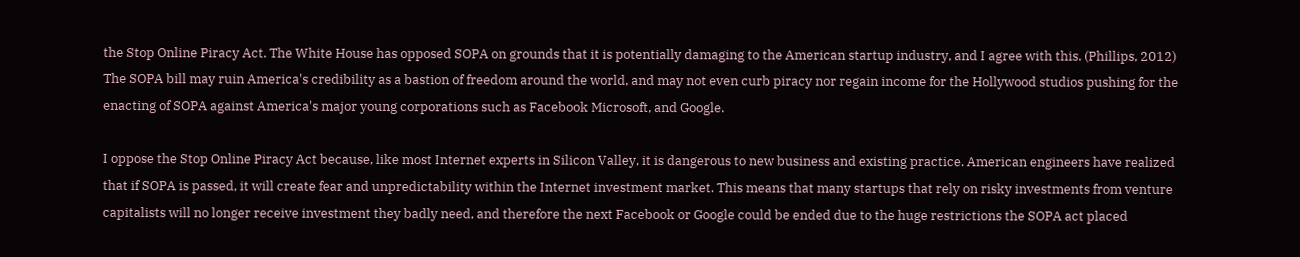the Stop Online Piracy Act. The White House has opposed SOPA on grounds that it is potentially damaging to the American startup industry, and I agree with this. (Phillips, 2012) The SOPA bill may ruin America's credibility as a bastion of freedom around the world, and may not even curb piracy nor regain income for the Hollywood studios pushing for the enacting of SOPA against America's major young corporations such as Facebook Microsoft, and Google.

I oppose the Stop Online Piracy Act because, like most Internet experts in Silicon Valley, it is dangerous to new business and existing practice. American engineers have realized that if SOPA is passed, it will create fear and unpredictability within the Internet investment market. This means that many startups that rely on risky investments from venture capitalists will no longer receive investment they badly need, and therefore the next Facebook or Google could be ended due to the huge restrictions the SOPA act placed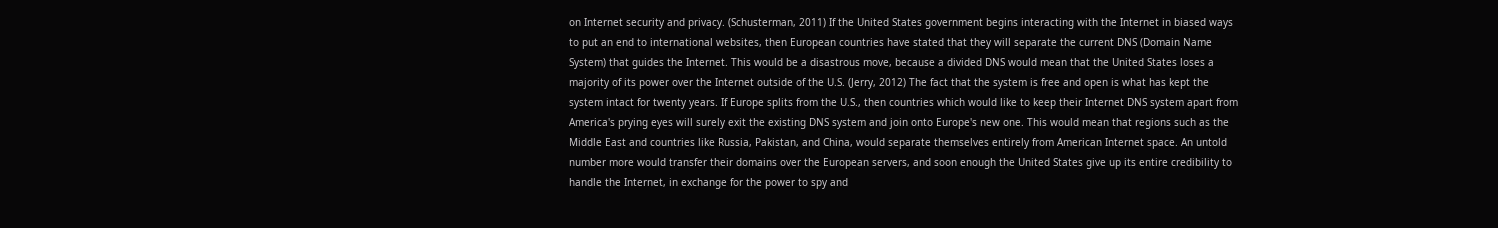on Internet security and privacy. (Schusterman, 2011) If the United States government begins interacting with the Internet in biased ways to put an end to international websites, then European countries have stated that they will separate the current DNS (Domain Name System) that guides the Internet. This would be a disastrous move, because a divided DNS would mean that the United States loses a majority of its power over the Internet outside of the U.S. (Jerry, 2012) The fact that the system is free and open is what has kept the system intact for twenty years. If Europe splits from the U.S., then countries which would like to keep their Internet DNS system apart from America's prying eyes will surely exit the existing DNS system and join onto Europe's new one. This would mean that regions such as the Middle East and countries like Russia, Pakistan, and China, would separate themselves entirely from American Internet space. An untold number more would transfer their domains over the European servers, and soon enough the United States give up its entire credibility to handle the Internet, in exchange for the power to spy and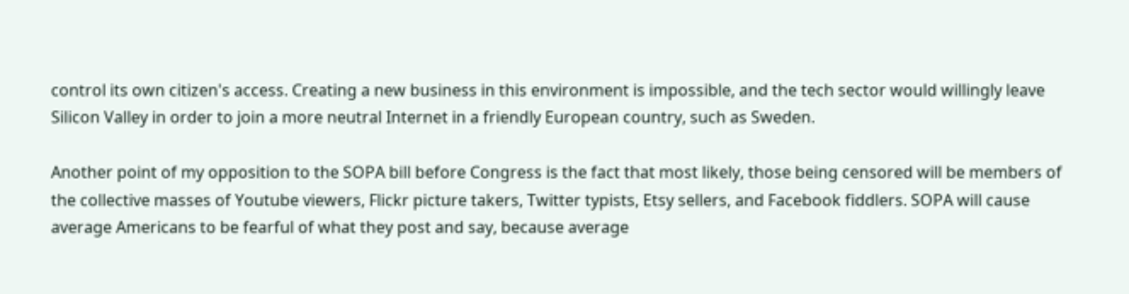control its own citizen's access. Creating a new business in this environment is impossible, and the tech sector would willingly leave Silicon Valley in order to join a more neutral Internet in a friendly European country, such as Sweden.

Another point of my opposition to the SOPA bill before Congress is the fact that most likely, those being censored will be members of the collective masses of Youtube viewers, Flickr picture takers, Twitter typists, Etsy sellers, and Facebook fiddlers. SOPA will cause average Americans to be fearful of what they post and say, because average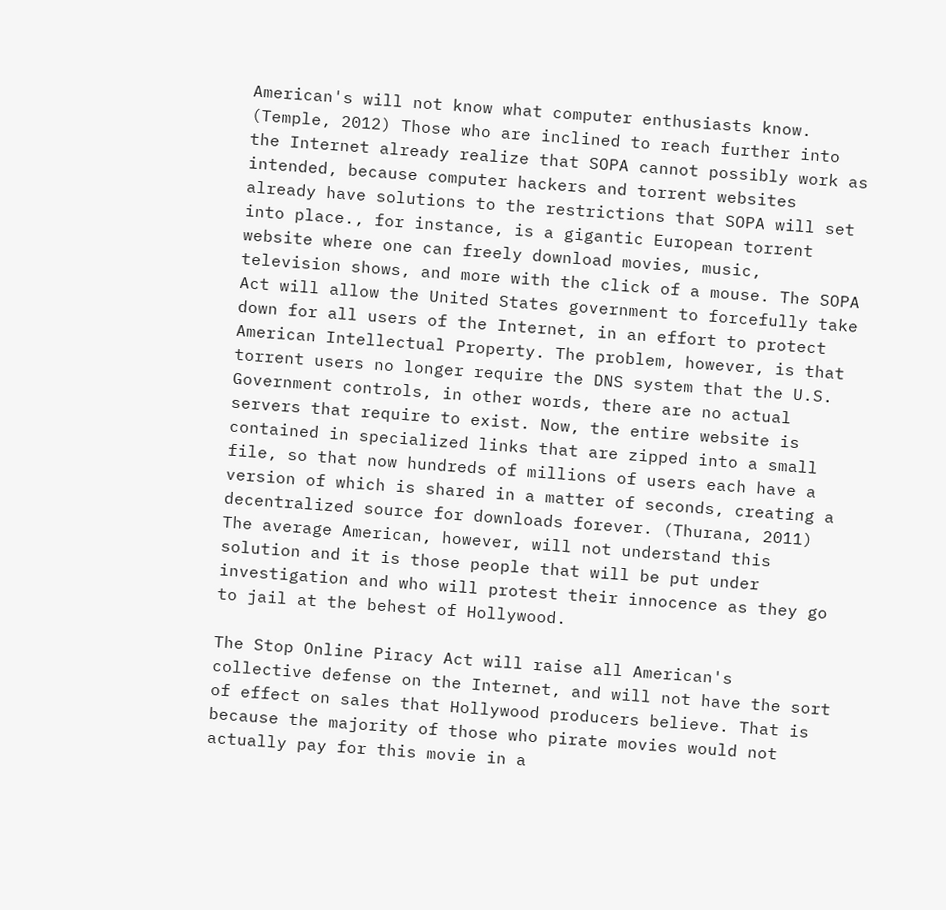American's will not know what computer enthusiasts know. (Temple, 2012) Those who are inclined to reach further into the Internet already realize that SOPA cannot possibly work as intended, because computer hackers and torrent websites already have solutions to the restrictions that SOPA will set into place., for instance, is a gigantic European torrent website where one can freely download movies, music, television shows, and more with the click of a mouse. The SOPA Act will allow the United States government to forcefully take down for all users of the Internet, in an effort to protect American Intellectual Property. The problem, however, is that torrent users no longer require the DNS system that the U.S. Government controls, in other words, there are no actual servers that require to exist. Now, the entire website is contained in specialized links that are zipped into a small file, so that now hundreds of millions of users each have a version of which is shared in a matter of seconds, creating a decentralized source for downloads forever. (Thurana, 2011) The average American, however, will not understand this solution and it is those people that will be put under investigation and who will protest their innocence as they go to jail at the behest of Hollywood.

The Stop Online Piracy Act will raise all American's collective defense on the Internet, and will not have the sort of effect on sales that Hollywood producers believe. That is because the majority of those who pirate movies would not actually pay for this movie in a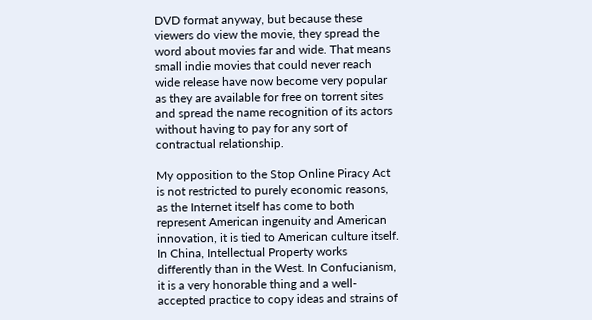DVD format anyway, but because these viewers do view the movie, they spread the word about movies far and wide. That means small indie movies that could never reach wide release have now become very popular as they are available for free on torrent sites and spread the name recognition of its actors without having to pay for any sort of contractual relationship.

My opposition to the Stop Online Piracy Act is not restricted to purely economic reasons, as the Internet itself has come to both represent American ingenuity and American innovation, it is tied to American culture itself. In China, Intellectual Property works differently than in the West. In Confucianism, it is a very honorable thing and a well-accepted practice to copy ideas and strains of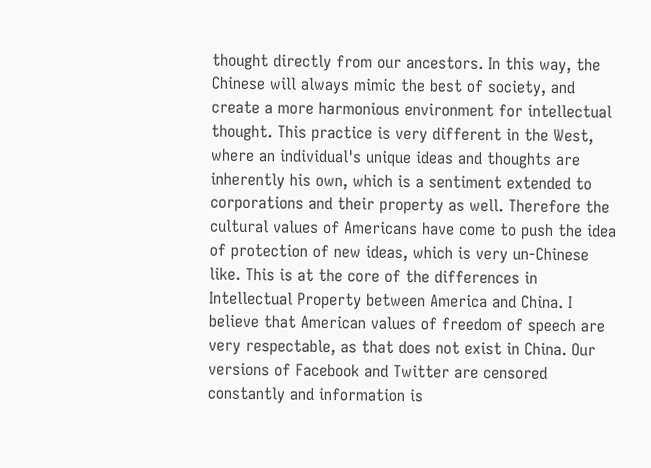thought directly from our ancestors. In this way, the Chinese will always mimic the best of society, and create a more harmonious environment for intellectual thought. This practice is very different in the West, where an individual's unique ideas and thoughts are inherently his own, which is a sentiment extended to corporations and their property as well. Therefore the cultural values of Americans have come to push the idea of protection of new ideas, which is very un-Chinese like. This is at the core of the differences in Intellectual Property between America and China. I believe that American values of freedom of speech are very respectable, as that does not exist in China. Our versions of Facebook and Twitter are censored constantly and information is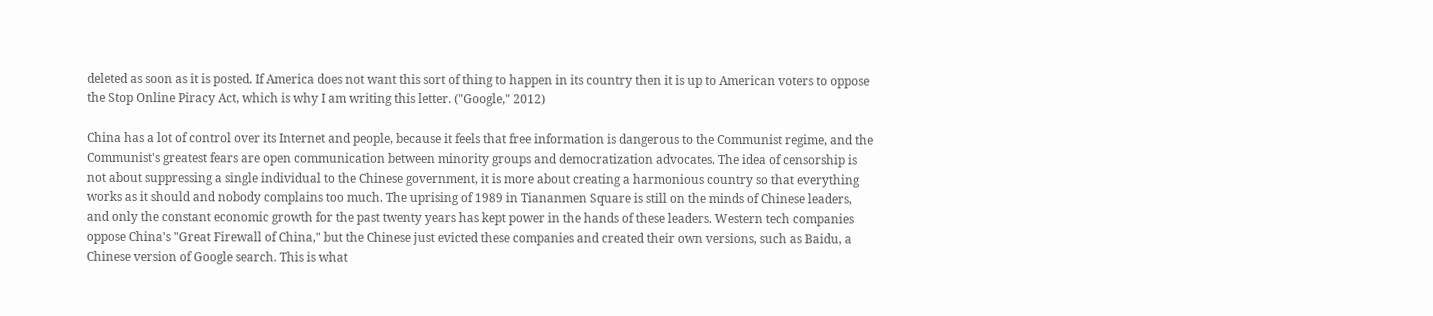deleted as soon as it is posted. If America does not want this sort of thing to happen in its country then it is up to American voters to oppose the Stop Online Piracy Act, which is why I am writing this letter. ("Google," 2012)

China has a lot of control over its Internet and people, because it feels that free information is dangerous to the Communist regime, and the Communist's greatest fears are open communication between minority groups and democratization advocates. The idea of censorship is not about suppressing a single individual to the Chinese government, it is more about creating a harmonious country so that everything works as it should and nobody complains too much. The uprising of 1989 in Tiananmen Square is still on the minds of Chinese leaders, and only the constant economic growth for the past twenty years has kept power in the hands of these leaders. Western tech companies oppose China's "Great Firewall of China," but the Chinese just evicted these companies and created their own versions, such as Baidu, a Chinese version of Google search. This is what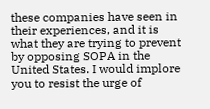these companies have seen in their experiences, and it is what they are trying to prevent by opposing SOPA in the United States. I would implore you to resist the urge of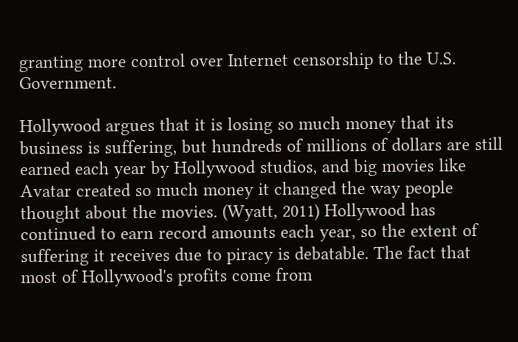granting more control over Internet censorship to the U.S. Government.

Hollywood argues that it is losing so much money that its business is suffering, but hundreds of millions of dollars are still earned each year by Hollywood studios, and big movies like Avatar created so much money it changed the way people thought about the movies. (Wyatt, 2011) Hollywood has continued to earn record amounts each year, so the extent of suffering it receives due to piracy is debatable. The fact that most of Hollywood's profits come from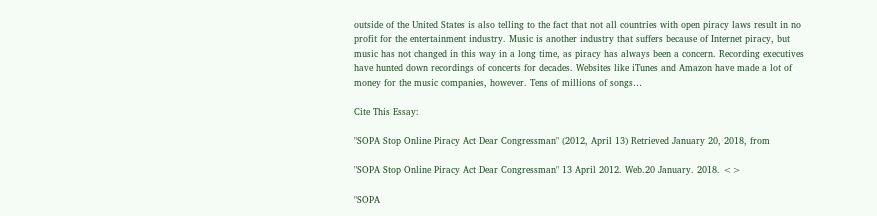outside of the United States is also telling to the fact that not all countries with open piracy laws result in no profit for the entertainment industry. Music is another industry that suffers because of Internet piracy, but music has not changed in this way in a long time, as piracy has always been a concern. Recording executives have hunted down recordings of concerts for decades. Websites like iTunes and Amazon have made a lot of money for the music companies, however. Tens of millions of songs…

Cite This Essay:

"SOPA Stop Online Piracy Act Dear Congressman" (2012, April 13) Retrieved January 20, 2018, from

"SOPA Stop Online Piracy Act Dear Congressman" 13 April 2012. Web.20 January. 2018. <>

"SOPA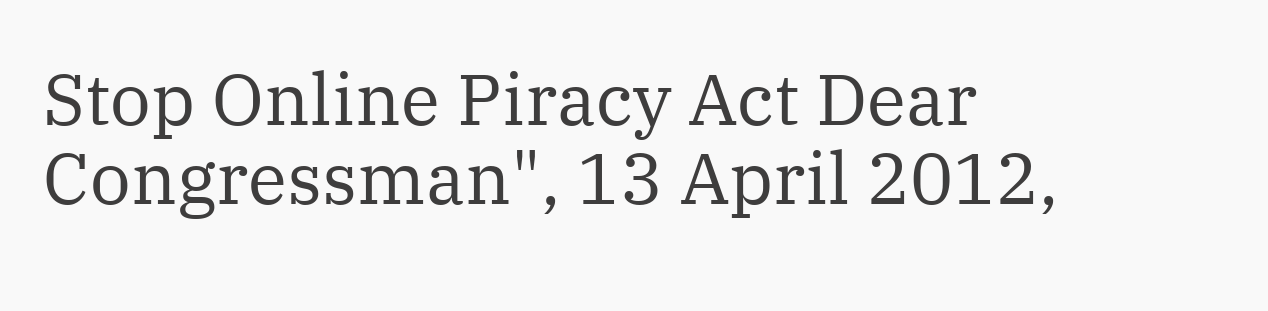Stop Online Piracy Act Dear Congressman", 13 April 2012,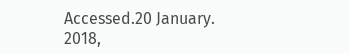Accessed.20 January. 2018,